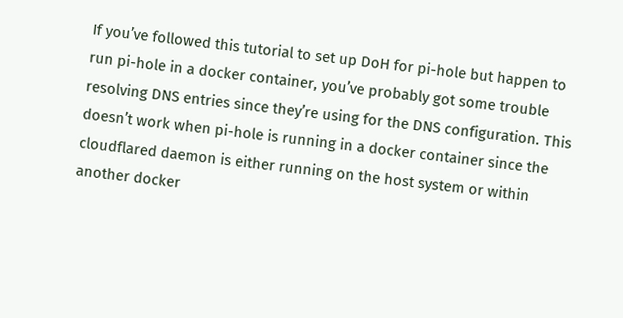If you’ve followed this tutorial to set up DoH for pi-hole but happen to run pi-hole in a docker container, you’ve probably got some trouble resolving DNS entries since they’re using for the DNS configuration. This doesn’t work when pi-hole is running in a docker container since the cloudflared daemon is either running on the host system or within another docker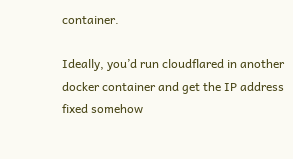container.

Ideally, you’d run cloudflared in another docker container and get the IP address fixed somehow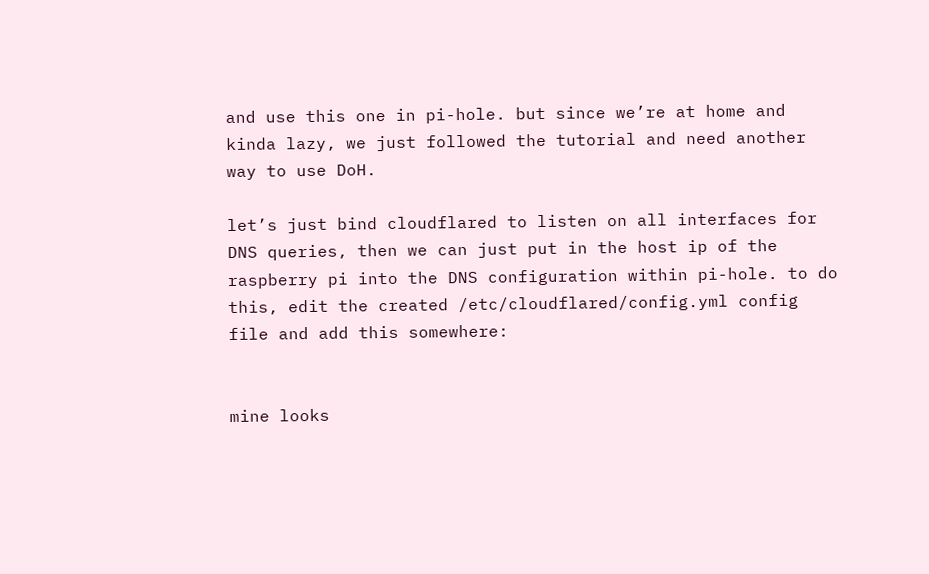and use this one in pi-hole. but since we’re at home and kinda lazy, we just followed the tutorial and need another way to use DoH.

let’s just bind cloudflared to listen on all interfaces for DNS queries, then we can just put in the host ip of the raspberry pi into the DNS configuration within pi-hole. to do this, edit the created /etc/cloudflared/config.yml config file and add this somewhere:


mine looks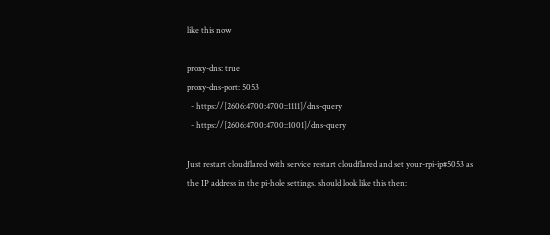like this now

proxy-dns: true
proxy-dns-port: 5053
  - https://[2606:4700:4700::1111]/dns-query
  - https://[2606:4700:4700::1001]/dns-query

Just restart cloudflared with service restart cloudflared and set your-rpi-ip#5053 as the IP address in the pi-hole settings. should look like this then: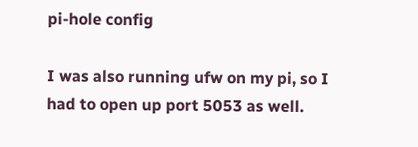pi-hole config

I was also running ufw on my pi, so I had to open up port 5053 as well.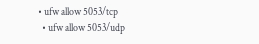• ufw allow 5053/tcp
  • ufw allow 5053/udp